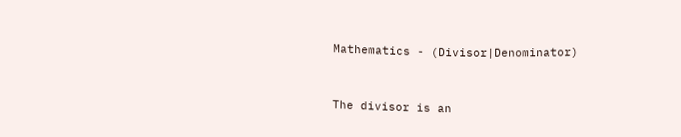Mathematics - (Divisor|Denominator)


The divisor is an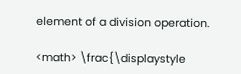element of a division operation.

<math> \frac{\displaystyle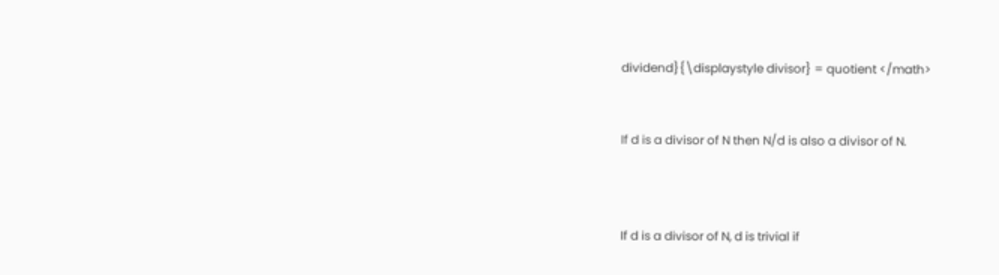dividend}{\displaystyle divisor} = quotient </math>


If d is a divisor of N then N/d is also a divisor of N.



If d is a divisor of N, d is trivial if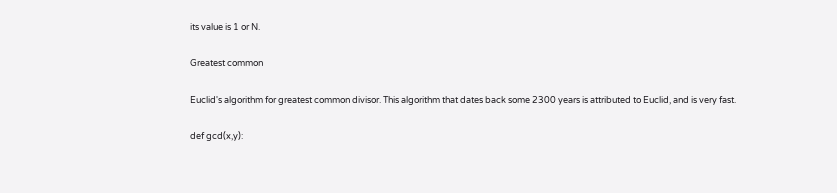its value is 1 or N.

Greatest common

Euclid's algorithm for greatest common divisor. This algorithm that dates back some 2300 years is attributed to Euclid, and is very fast.

def gcd(x,y):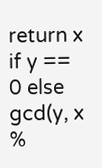return x if y == 0 else gcd(y, x %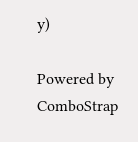y)

Powered by ComboStrap